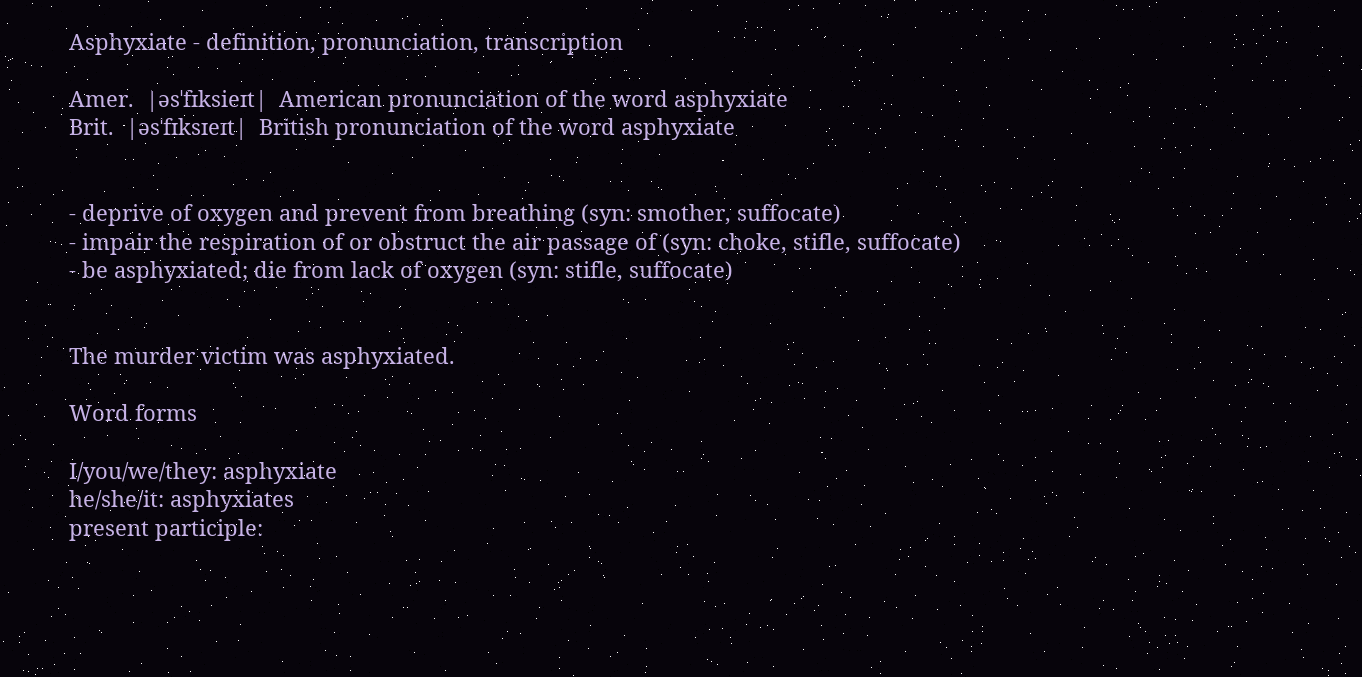Asphyxiate - definition, pronunciation, transcription

Amer.  |əsˈfɪksieɪt|  American pronunciation of the word asphyxiate
Brit.  |əsˈfɪksɪeɪt|  British pronunciation of the word asphyxiate


- deprive of oxygen and prevent from breathing (syn: smother, suffocate)
- impair the respiration of or obstruct the air passage of (syn: choke, stifle, suffocate)
- be asphyxiated; die from lack of oxygen (syn: stifle, suffocate)


The murder victim was asphyxiated.

Word forms

I/you/we/they: asphyxiate
he/she/it: asphyxiates
present participle: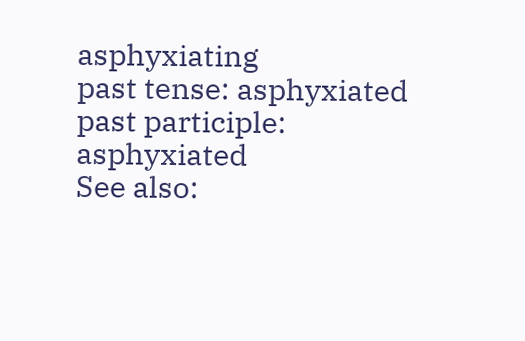asphyxiating
past tense: asphyxiated
past participle: asphyxiated
See also: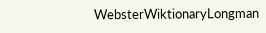WebsterWiktionaryLongman